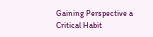Gaining Perspective a Critical Habit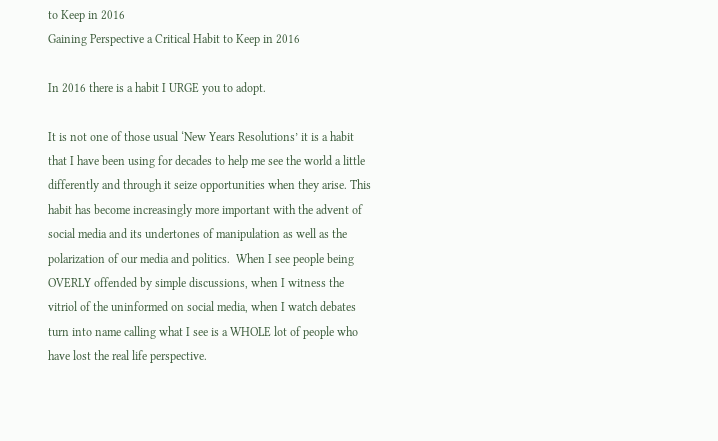to Keep in 2016
Gaining Perspective a Critical Habit to Keep in 2016

In 2016 there is a habit I URGE you to adopt.

It is not one of those usual ‘New Years Resolutions’ it is a habit that I have been using for decades to help me see the world a little differently and through it seize opportunities when they arise. This habit has become increasingly more important with the advent of social media and its undertones of manipulation as well as the polarization of our media and politics.  When I see people being OVERLY offended by simple discussions, when I witness the vitriol of the uninformed on social media, when I watch debates turn into name calling what I see is a WHOLE lot of people who have lost the real life perspective.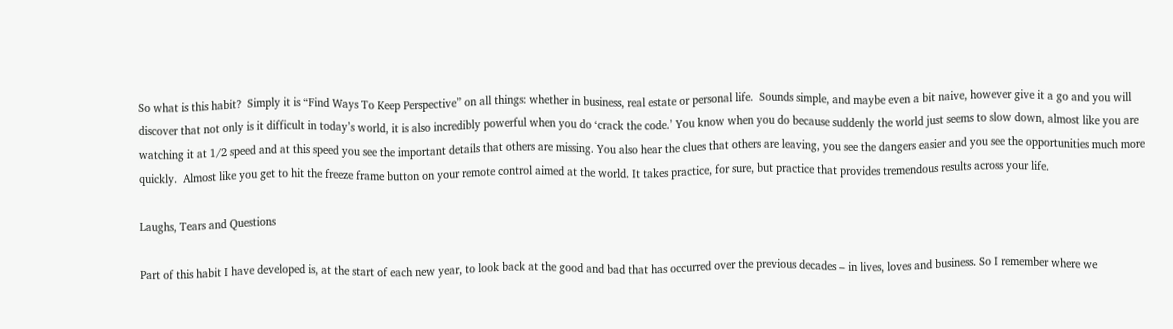So what is this habit?  Simply it is “Find Ways To Keep Perspective” on all things: whether in business, real estate or personal life.  Sounds simple, and maybe even a bit naive, however give it a go and you will discover that not only is it difficult in today’s world, it is also incredibly powerful when you do ‘crack the code.’ You know when you do because suddenly the world just seems to slow down, almost like you are watching it at 1/2 speed and at this speed you see the important details that others are missing. You also hear the clues that others are leaving, you see the dangers easier and you see the opportunities much more quickly.  Almost like you get to hit the freeze frame button on your remote control aimed at the world. It takes practice, for sure, but practice that provides tremendous results across your life.

Laughs, Tears and Questions

Part of this habit I have developed is, at the start of each new year, to look back at the good and bad that has occurred over the previous decades – in lives, loves and business. So I remember where we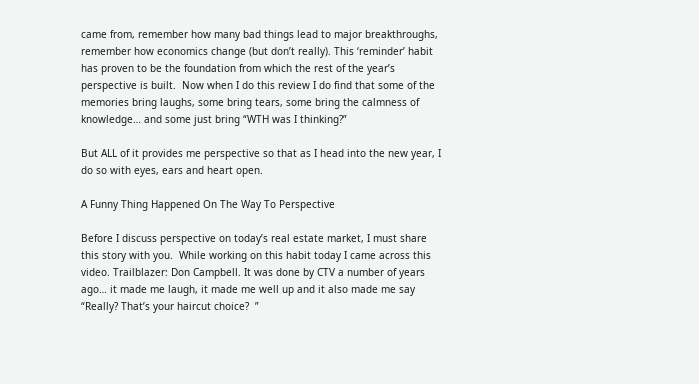came from, remember how many bad things lead to major breakthroughs, remember how economics change (but don’t really). This ‘reminder’ habit has proven to be the foundation from which the rest of the year’s perspective is built.  Now when I do this review I do find that some of the memories bring laughs, some bring tears, some bring the calmness of knowledge… and some just bring “WTH was I thinking?”

But ALL of it provides me perspective so that as I head into the new year, I do so with eyes, ears and heart open.

A Funny Thing Happened On The Way To Perspective

Before I discuss perspective on today’s real estate market, I must share this story with you.  While working on this habit today I came across this video. Trailblazer: Don Campbell. It was done by CTV a number of years ago… it made me laugh, it made me well up and it also made me say “Really? That’s your haircut choice?  ”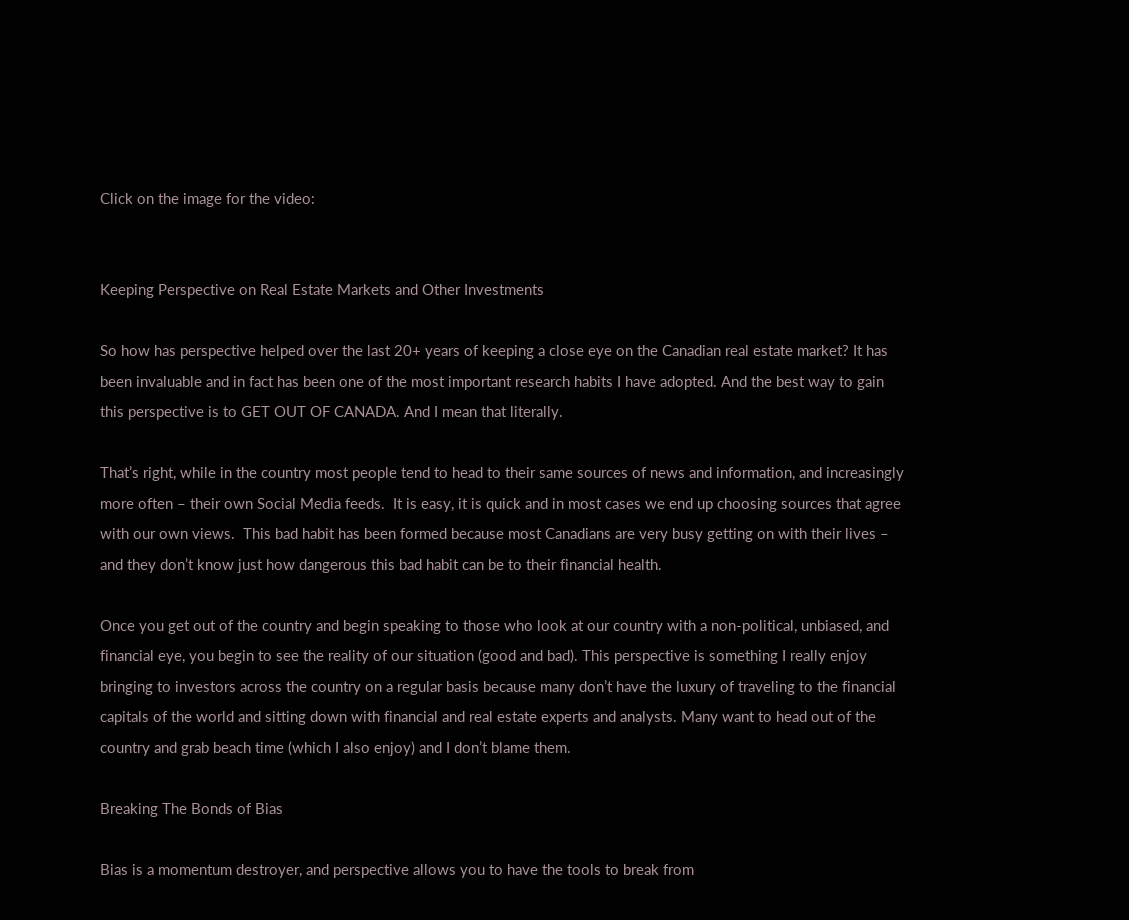Click on the image for the video:


Keeping Perspective on Real Estate Markets and Other Investments

So how has perspective helped over the last 20+ years of keeping a close eye on the Canadian real estate market? It has been invaluable and in fact has been one of the most important research habits I have adopted. And the best way to gain this perspective is to GET OUT OF CANADA. And I mean that literally.

That’s right, while in the country most people tend to head to their same sources of news and information, and increasingly more often – their own Social Media feeds.  It is easy, it is quick and in most cases we end up choosing sources that agree with our own views.  This bad habit has been formed because most Canadians are very busy getting on with their lives – and they don’t know just how dangerous this bad habit can be to their financial health.

Once you get out of the country and begin speaking to those who look at our country with a non-political, unbiased, and financial eye, you begin to see the reality of our situation (good and bad). This perspective is something I really enjoy bringing to investors across the country on a regular basis because many don’t have the luxury of traveling to the financial capitals of the world and sitting down with financial and real estate experts and analysts. Many want to head out of the country and grab beach time (which I also enjoy) and I don’t blame them.

Breaking The Bonds of Bias

Bias is a momentum destroyer, and perspective allows you to have the tools to break from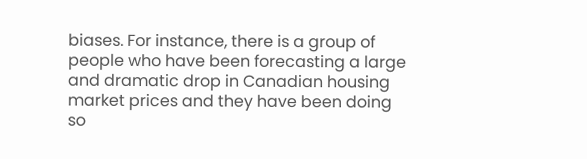biases. For instance, there is a group of people who have been forecasting a large and dramatic drop in Canadian housing market prices and they have been doing so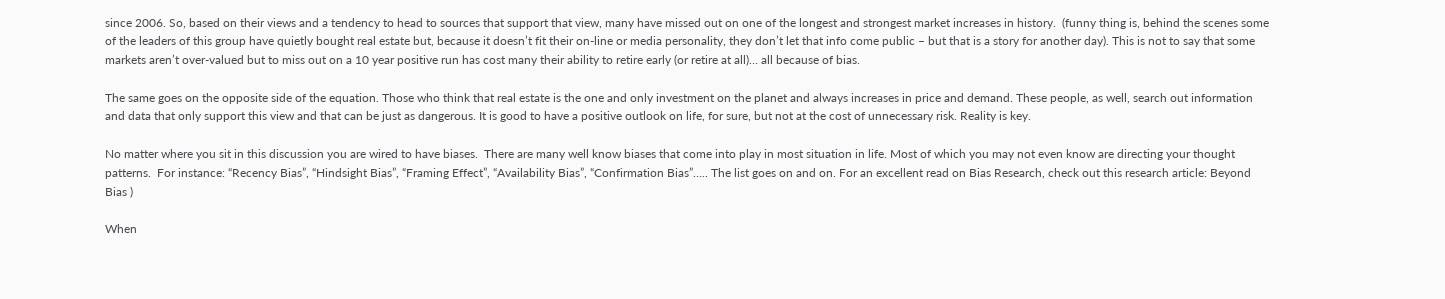since 2006. So, based on their views and a tendency to head to sources that support that view, many have missed out on one of the longest and strongest market increases in history.  (funny thing is, behind the scenes some of the leaders of this group have quietly bought real estate but, because it doesn’t fit their on-line or media personality, they don’t let that info come public – but that is a story for another day). This is not to say that some markets aren’t over-valued but to miss out on a 10 year positive run has cost many their ability to retire early (or retire at all)… all because of bias.

The same goes on the opposite side of the equation. Those who think that real estate is the one and only investment on the planet and always increases in price and demand. These people, as well, search out information and data that only support this view and that can be just as dangerous. It is good to have a positive outlook on life, for sure, but not at the cost of unnecessary risk. Reality is key.

No matter where you sit in this discussion you are wired to have biases.  There are many well know biases that come into play in most situation in life. Most of which you may not even know are directing your thought patterns.  For instance: “Recency Bias”, “Hindsight Bias”, “Framing Effect”, “Availability Bias”, “Confirmation Bias”….. The list goes on and on. For an excellent read on Bias Research, check out this research article: Beyond Bias )

When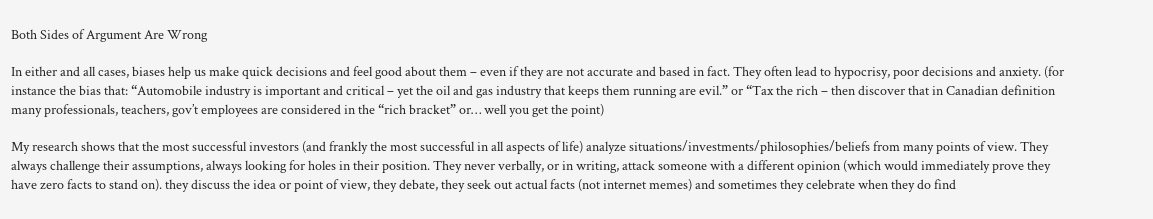Both Sides of Argument Are Wrong

In either and all cases, biases help us make quick decisions and feel good about them – even if they are not accurate and based in fact. They often lead to hypocrisy, poor decisions and anxiety. (for instance the bias that: “Automobile industry is important and critical – yet the oil and gas industry that keeps them running are evil.” or “Tax the rich – then discover that in Canadian definition many professionals, teachers, gov’t employees are considered in the “rich bracket” or… well you get the point)

My research shows that the most successful investors (and frankly the most successful in all aspects of life) analyze situations/investments/philosophies/beliefs from many points of view. They always challenge their assumptions, always looking for holes in their position. They never verbally, or in writing, attack someone with a different opinion (which would immediately prove they have zero facts to stand on). they discuss the idea or point of view, they debate, they seek out actual facts (not internet memes) and sometimes they celebrate when they do find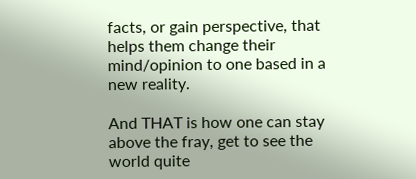facts, or gain perspective, that helps them change their mind/opinion to one based in a new reality.

And THAT is how one can stay above the fray, get to see the world quite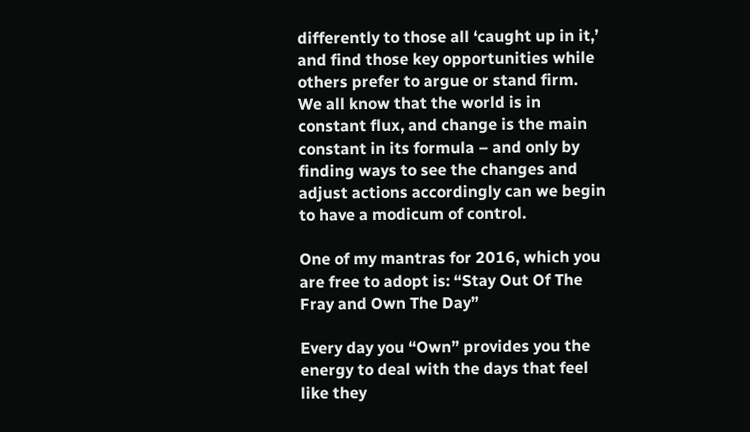differently to those all ‘caught up in it,’ and find those key opportunities while others prefer to argue or stand firm.  We all know that the world is in constant flux, and change is the main constant in its formula – and only by finding ways to see the changes and adjust actions accordingly can we begin to have a modicum of control.

One of my mantras for 2016, which you are free to adopt is: “Stay Out Of The Fray and Own The Day”

Every day you “Own” provides you the energy to deal with the days that feel like they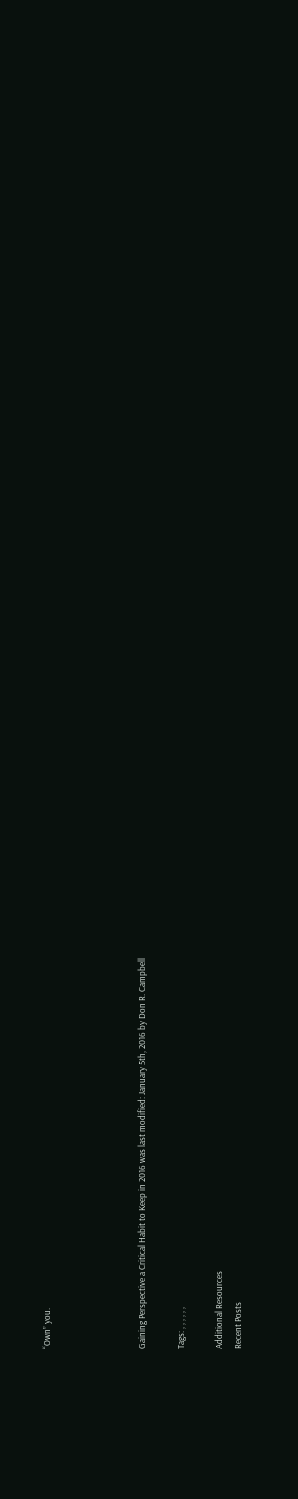“Own” you.




Gaining Perspective a Critical Habit to Keep in 2016 was last modified: January 5th, 2016 by Don R. Campbell

Tags: , , , , , ,

Additional Resources
Recent Posts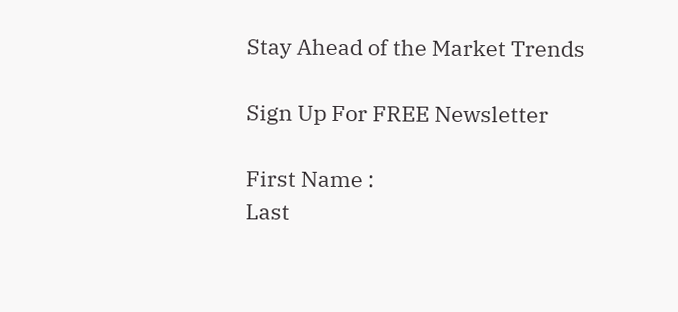Stay Ahead of the Market Trends

Sign Up For FREE Newsletter

First Name :
Last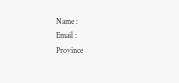Name :
Email :
Province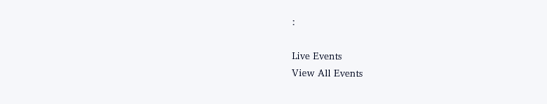:

Live Events
View All Events